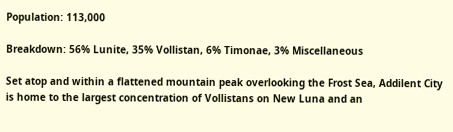Population: 113,000

Breakdown: 56% Lunite, 35% Vollistan, 6% Timonae, 3% Miscellaneous

Set atop and within a flattened mountain peak overlooking the Frost Sea, Addilent City is home to the largest concentration of Vollistans on New Luna and an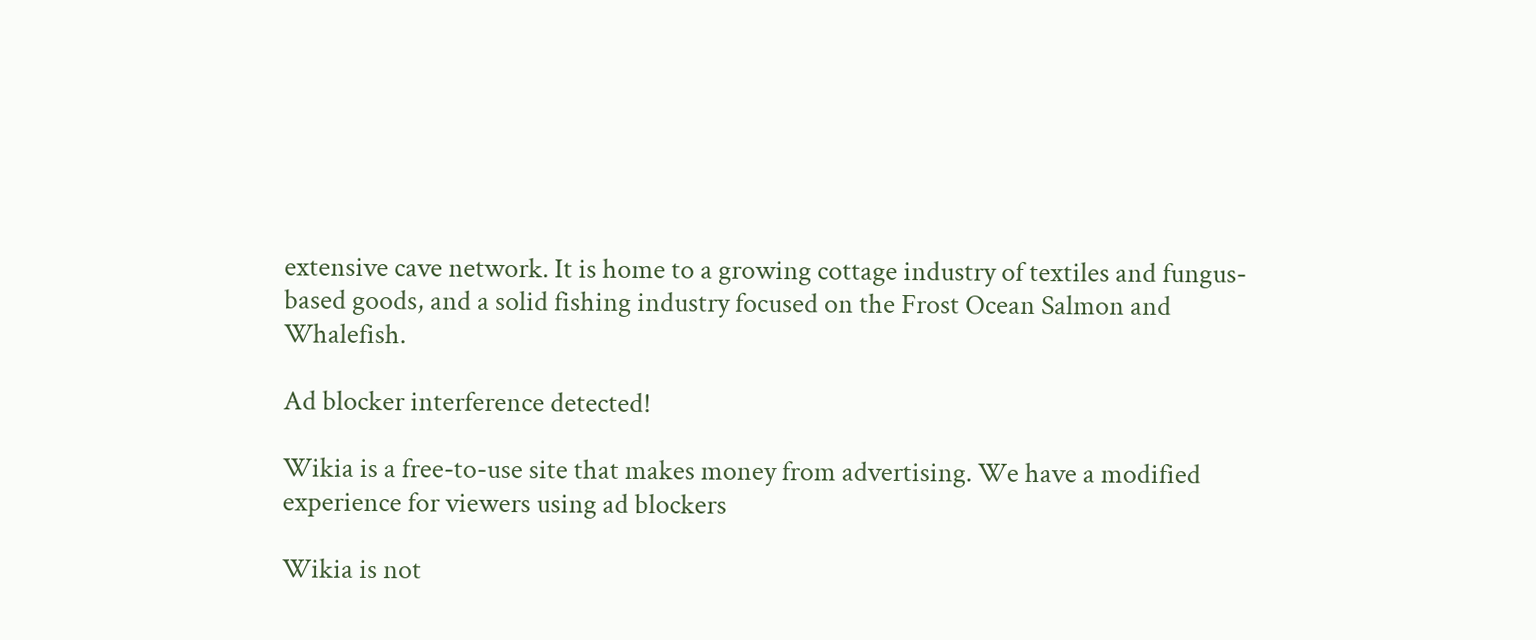extensive cave network. It is home to a growing cottage industry of textiles and fungus-based goods, and a solid fishing industry focused on the Frost Ocean Salmon and Whalefish.

Ad blocker interference detected!

Wikia is a free-to-use site that makes money from advertising. We have a modified experience for viewers using ad blockers

Wikia is not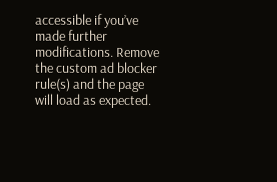accessible if you’ve made further modifications. Remove the custom ad blocker rule(s) and the page will load as expected.